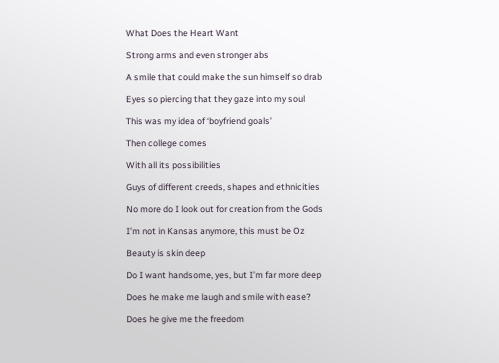What Does the Heart Want

Strong arms and even stronger abs

A smile that could make the sun himself so drab

Eyes so piercing that they gaze into my soul

This was my idea of ‘boyfriend goals’

Then college comes

With all its possibilities

Guys of different creeds, shapes and ethnicities

No more do I look out for creation from the Gods

I’m not in Kansas anymore, this must be Oz

Beauty is skin deep

Do I want handsome, yes, but I’m far more deep

Does he make me laugh and smile with ease?

Does he give me the freedom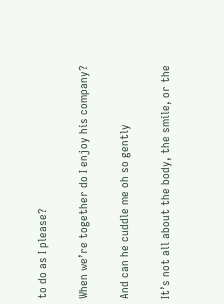to do as I please?

When we’re together do I enjoy his company?

And can he cuddle me oh so gently

It’s not all about the body, the smile, or the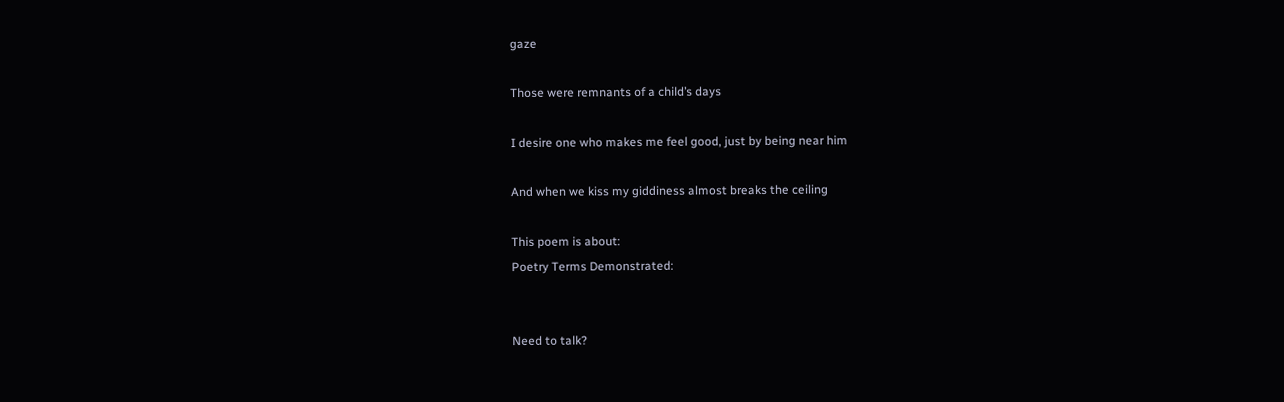gaze

Those were remnants of a child’s days

I desire one who makes me feel good, just by being near him

And when we kiss my giddiness almost breaks the ceiling

This poem is about:
Poetry Terms Demonstrated:


Need to talk?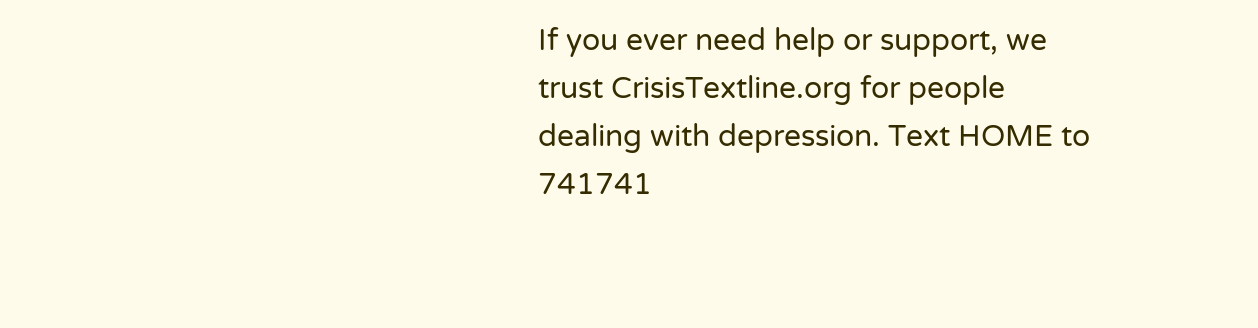If you ever need help or support, we trust CrisisTextline.org for people dealing with depression. Text HOME to 741741